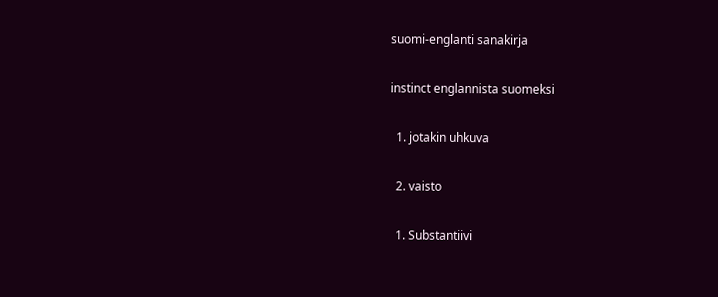suomi-englanti sanakirja

instinct englannista suomeksi

  1. jotakin uhkuva

  2. vaisto

  1. Substantiivi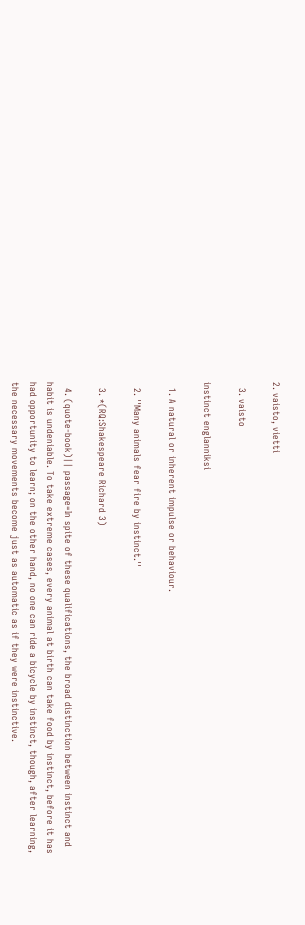2. vaisto, vietti

  3. vaisto

instinct englanniksi

  1. A natural or inherent impulse or behaviour.

  2. ''Many animals fear fire by instinct.''

  3. *(RQ:Shakespeare Richard 3)

  4. (quote-book)|| passage=In spite of these qualifications, the broad distinction between instinct and habit is undeniable. To take extreme cases, every animal at birth can take food by instinct, before it has had opportunity to learn; on the other hand, no one can ride a bicycle by instinct, though, after learning, the necessary movements become just as automatic as if they were instinctive.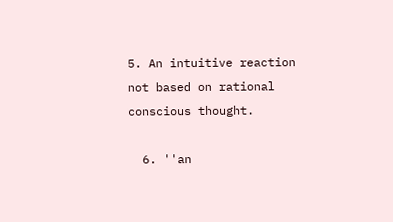5. An intuitive reaction not based on rational conscious thought.

  6. ''an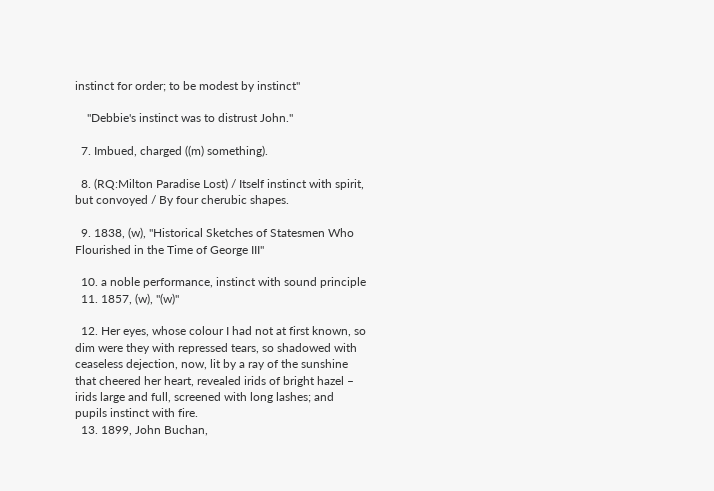instinct for order; to be modest by instinct''

    ''Debbie's instinct was to distrust John.''

  7. Imbued, charged ((m) something).

  8. (RQ:Milton Paradise Lost) / Itself instinct with spirit, but convoyed / By four cherubic shapes.

  9. 1838, (w), ''Historical Sketches of Statesmen Who Flourished in the Time of George III''

  10. a noble performance, instinct with sound principle
  11. 1857, (w), ''(w)''

  12. Her eyes, whose colour I had not at first known, so dim were they with repressed tears, so shadowed with ceaseless dejection, now, lit by a ray of the sunshine that cheered her heart, revealed irids of bright hazel – irids large and full, screened with long lashes; and pupils instinct with fire.
  13. 1899, John Buchan,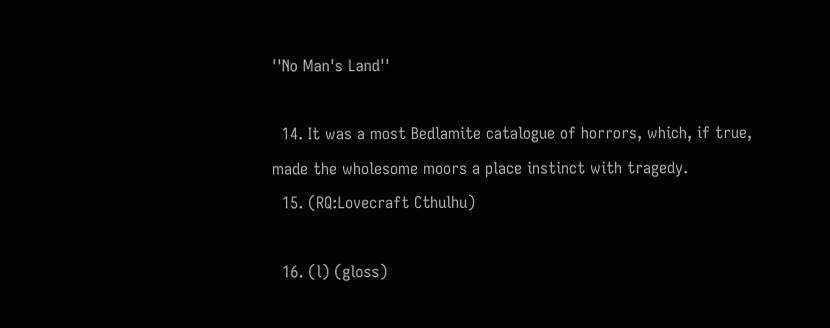''No Man's Land''

  14. It was a most Bedlamite catalogue of horrors, which, if true, made the wholesome moors a place instinct with tragedy.
  15. (RQ:Lovecraft Cthulhu)

  16. (l) (gloss)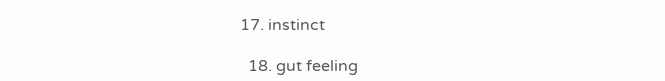17. instinct

  18. gut feeling